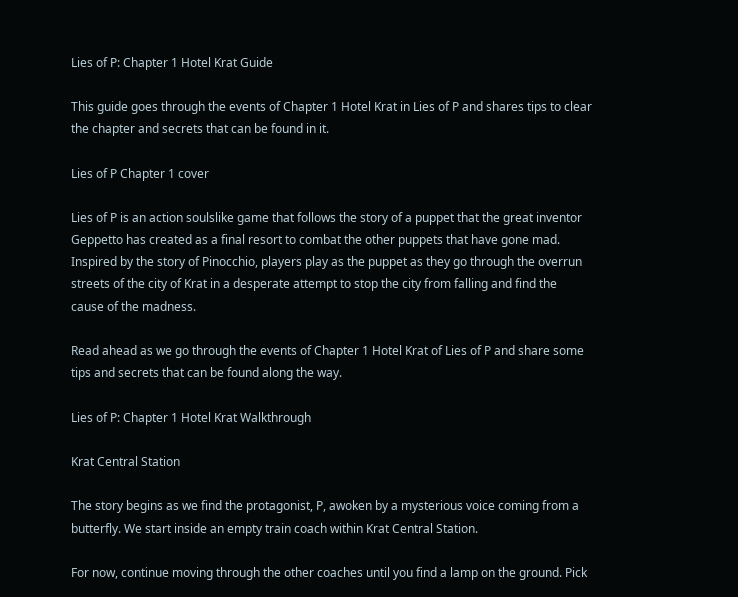Lies of P: Chapter 1 Hotel Krat Guide

This guide goes through the events of Chapter 1 Hotel Krat in Lies of P and shares tips to clear the chapter and secrets that can be found in it.

Lies of P Chapter 1 cover

Lies of P is an action soulslike game that follows the story of a puppet that the great inventor Geppetto has created as a final resort to combat the other puppets that have gone mad. Inspired by the story of Pinocchio, players play as the puppet as they go through the overrun streets of the city of Krat in a desperate attempt to stop the city from falling and find the cause of the madness.

Read ahead as we go through the events of Chapter 1 Hotel Krat of Lies of P and share some tips and secrets that can be found along the way.

Lies of P: Chapter 1 Hotel Krat Walkthrough

Krat Central Station

The story begins as we find the protagonist, P, awoken by a mysterious voice coming from a butterfly. We start inside an empty train coach within Krat Central Station.

For now, continue moving through the other coaches until you find a lamp on the ground. Pick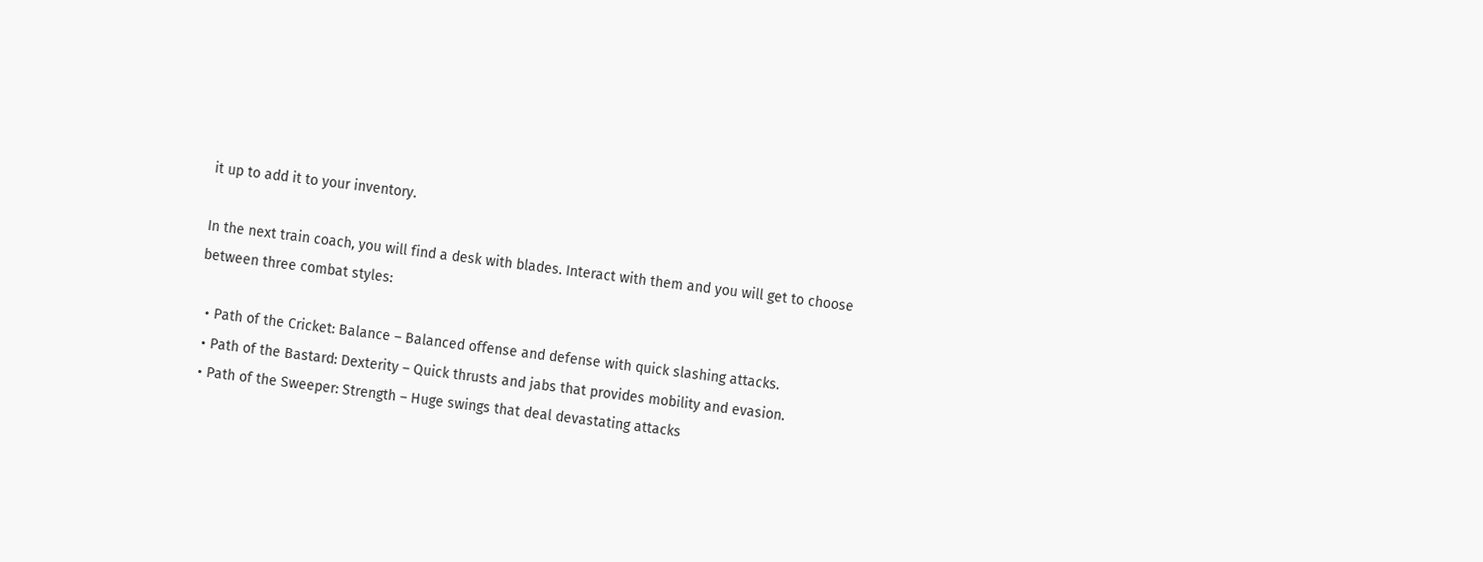it up to add it to your inventory.

In the next train coach, you will find a desk with blades. Interact with them and you will get to choose between three combat styles:

  • Path of the Cricket: Balance – Balanced offense and defense with quick slashing attacks.
  • Path of the Bastard: Dexterity – Quick thrusts and jabs that provides mobility and evasion.
  • Path of the Sweeper: Strength – Huge swings that deal devastating attacks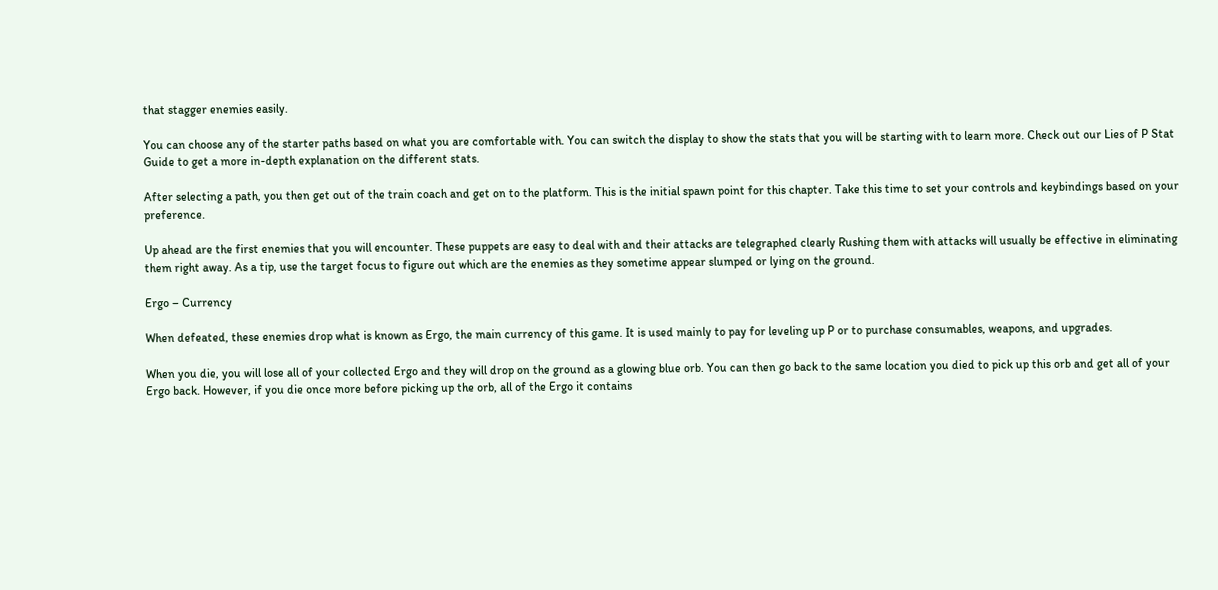that stagger enemies easily.

You can choose any of the starter paths based on what you are comfortable with. You can switch the display to show the stats that you will be starting with to learn more. Check out our Lies of P Stat Guide to get a more in-depth explanation on the different stats.

After selecting a path, you then get out of the train coach and get on to the platform. This is the initial spawn point for this chapter. Take this time to set your controls and keybindings based on your preference.

Up ahead are the first enemies that you will encounter. These puppets are easy to deal with and their attacks are telegraphed clearly Rushing them with attacks will usually be effective in eliminating them right away. As a tip, use the target focus to figure out which are the enemies as they sometime appear slumped or lying on the ground.

Ergo – Currency

When defeated, these enemies drop what is known as Ergo, the main currency of this game. It is used mainly to pay for leveling up P or to purchase consumables, weapons, and upgrades.

When you die, you will lose all of your collected Ergo and they will drop on the ground as a glowing blue orb. You can then go back to the same location you died to pick up this orb and get all of your Ergo back. However, if you die once more before picking up the orb, all of the Ergo it contains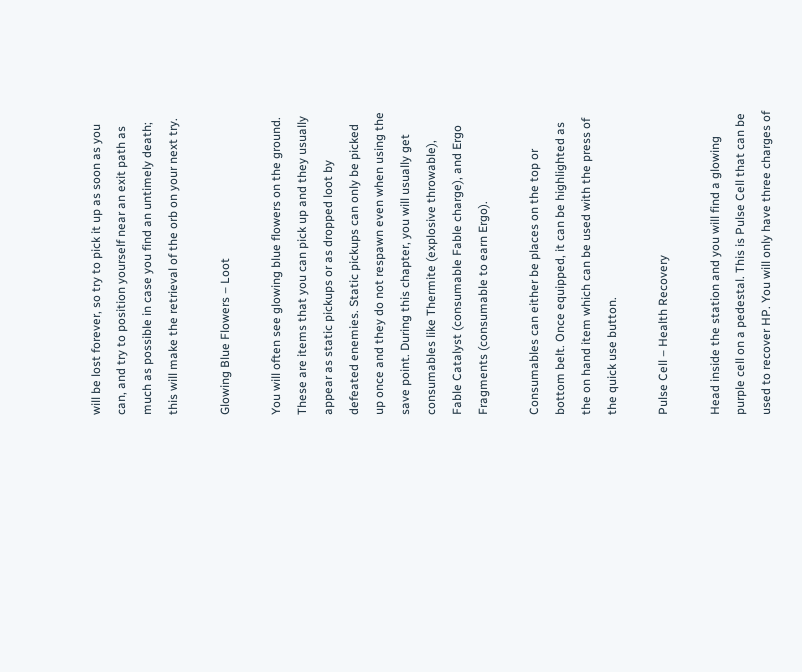will be lost forever, so try to pick it up as soon as you can, and try to position yourself near an exit path as much as possible in case you find an untimely death; this will make the retrieval of the orb on your next try.

Glowing Blue Flowers – Loot

You will often see glowing blue flowers on the ground. These are items that you can pick up and they usually appear as static pickups or as dropped loot by defeated enemies. Static pickups can only be picked up once and they do not respawn even when using the save point. During this chapter, you will usually get consumables like Thermite (explosive throwable), Fable Catalyst (consumable Fable charge), and Ergo Fragments (consumable to earn Ergo).

Consumables can either be places on the top or bottom belt. Once equipped, it can be highlighted as the on hand item which can be used with the press of the quick use button.

Pulse Cell – Health Recovery

Head inside the station and you will find a glowing purple cell on a pedestal. This is Pulse Cell that can be used to recover HP. You will only have three charges of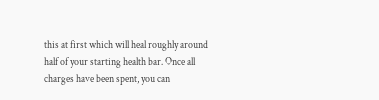this at first which will heal roughly around half of your starting health bar. Once all charges have been spent, you can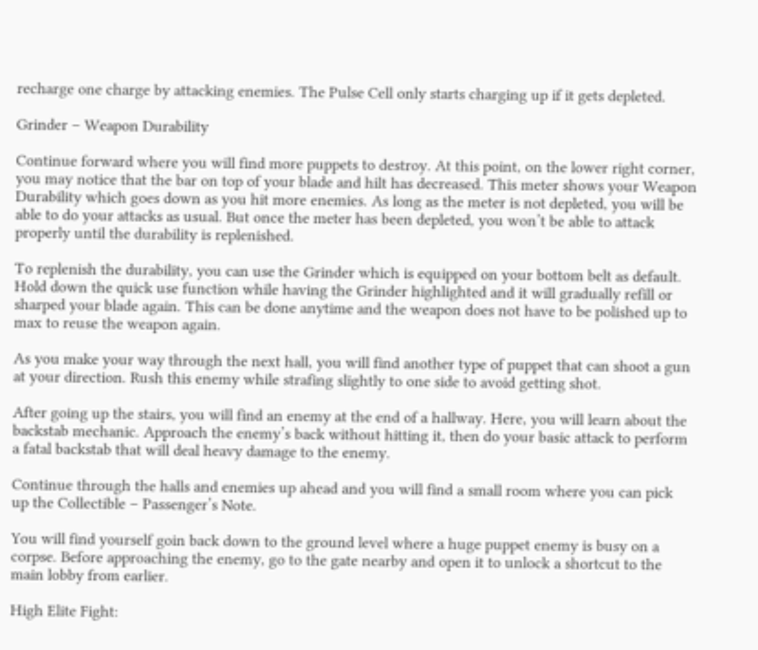recharge one charge by attacking enemies. The Pulse Cell only starts charging up if it gets depleted.

Grinder – Weapon Durability

Continue forward where you will find more puppets to destroy. At this point, on the lower right corner, you may notice that the bar on top of your blade and hilt has decreased. This meter shows your Weapon Durability which goes down as you hit more enemies. As long as the meter is not depleted, you will be able to do your attacks as usual. But once the meter has been depleted, you won’t be able to attack properly until the durability is replenished.

To replenish the durability, you can use the Grinder which is equipped on your bottom belt as default. Hold down the quick use function while having the Grinder highlighted and it will gradually refill or sharped your blade again. This can be done anytime and the weapon does not have to be polished up to max to reuse the weapon again.

As you make your way through the next hall, you will find another type of puppet that can shoot a gun at your direction. Rush this enemy while strafing slightly to one side to avoid getting shot.

After going up the stairs, you will find an enemy at the end of a hallway. Here, you will learn about the backstab mechanic. Approach the enemy’s back without hitting it, then do your basic attack to perform a fatal backstab that will deal heavy damage to the enemy.

Continue through the halls and enemies up ahead and you will find a small room where you can pick up the Collectible – Passenger’s Note.

You will find yourself goin back down to the ground level where a huge puppet enemy is busy on a corpse. Before approaching the enemy, go to the gate nearby and open it to unlock a shortcut to the main lobby from earlier.

High Elite Fight: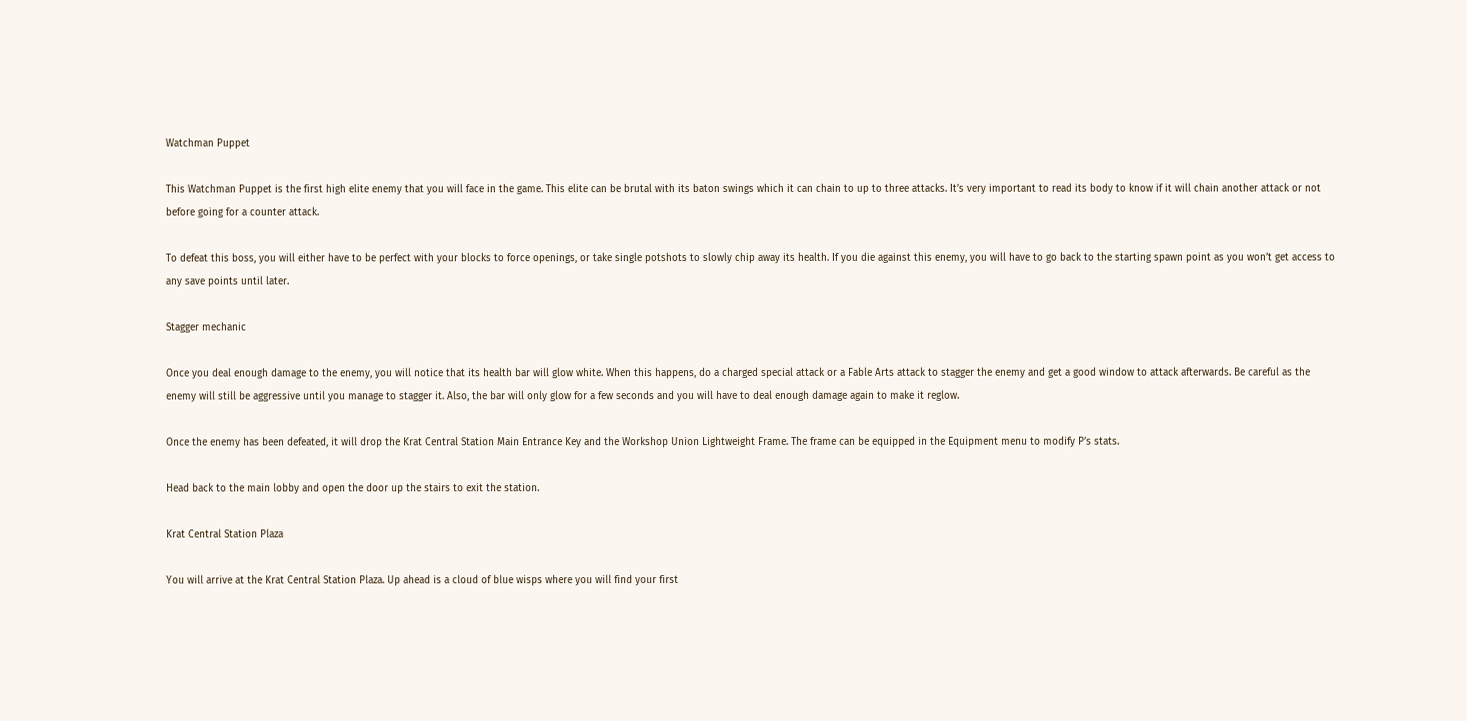Watchman Puppet

This Watchman Puppet is the first high elite enemy that you will face in the game. This elite can be brutal with its baton swings which it can chain to up to three attacks. It’s very important to read its body to know if it will chain another attack or not before going for a counter attack.

To defeat this boss, you will either have to be perfect with your blocks to force openings, or take single potshots to slowly chip away its health. If you die against this enemy, you will have to go back to the starting spawn point as you won’t get access to any save points until later.

Stagger mechanic

Once you deal enough damage to the enemy, you will notice that its health bar will glow white. When this happens, do a charged special attack or a Fable Arts attack to stagger the enemy and get a good window to attack afterwards. Be careful as the enemy will still be aggressive until you manage to stagger it. Also, the bar will only glow for a few seconds and you will have to deal enough damage again to make it reglow.

Once the enemy has been defeated, it will drop the Krat Central Station Main Entrance Key and the Workshop Union Lightweight Frame. The frame can be equipped in the Equipment menu to modify P’s stats.

Head back to the main lobby and open the door up the stairs to exit the station.

Krat Central Station Plaza

You will arrive at the Krat Central Station Plaza. Up ahead is a cloud of blue wisps where you will find your first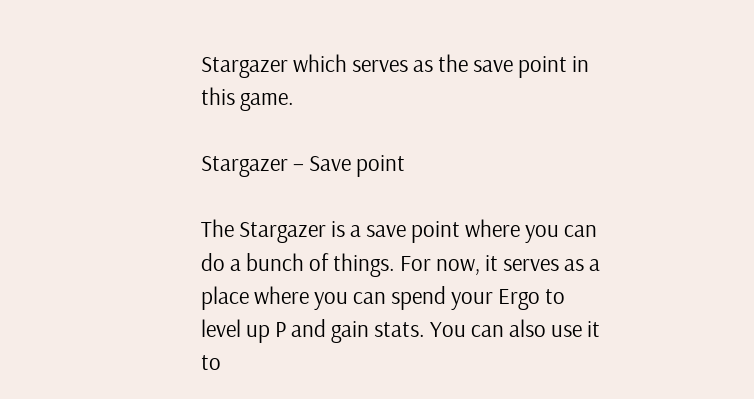Stargazer which serves as the save point in this game.

Stargazer – Save point

The Stargazer is a save point where you can do a bunch of things. For now, it serves as a place where you can spend your Ergo to level up P and gain stats. You can also use it to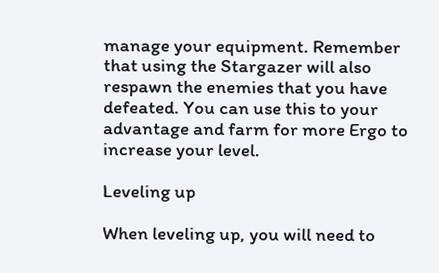manage your equipment. Remember that using the Stargazer will also respawn the enemies that you have defeated. You can use this to your advantage and farm for more Ergo to increase your level.

Leveling up

When leveling up, you will need to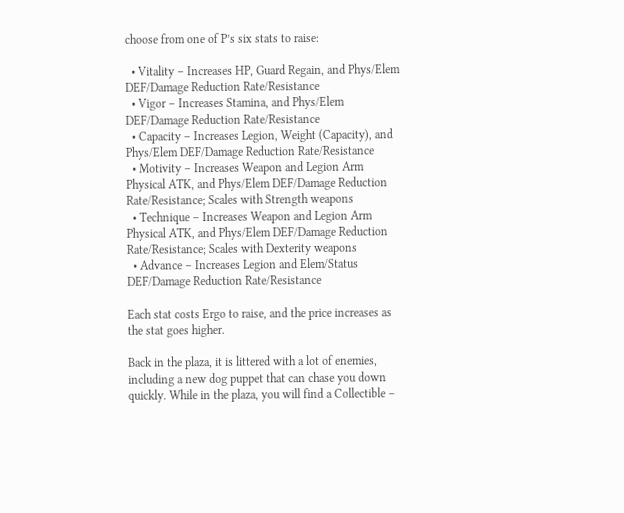choose from one of P’s six stats to raise:

  • Vitality – Increases HP, Guard Regain, and Phys/Elem DEF/Damage Reduction Rate/Resistance
  • Vigor – Increases Stamina, and Phys/Elem DEF/Damage Reduction Rate/Resistance
  • Capacity – Increases Legion, Weight (Capacity), and Phys/Elem DEF/Damage Reduction Rate/Resistance
  • Motivity – Increases Weapon and Legion Arm Physical ATK, and Phys/Elem DEF/Damage Reduction Rate/Resistance; Scales with Strength weapons
  • Technique – Increases Weapon and Legion Arm Physical ATK, and Phys/Elem DEF/Damage Reduction Rate/Resistance; Scales with Dexterity weapons
  • Advance – Increases Legion and Elem/Status DEF/Damage Reduction Rate/Resistance

Each stat costs Ergo to raise, and the price increases as the stat goes higher.

Back in the plaza, it is littered with a lot of enemies, including a new dog puppet that can chase you down quickly. While in the plaza, you will find a Collectible –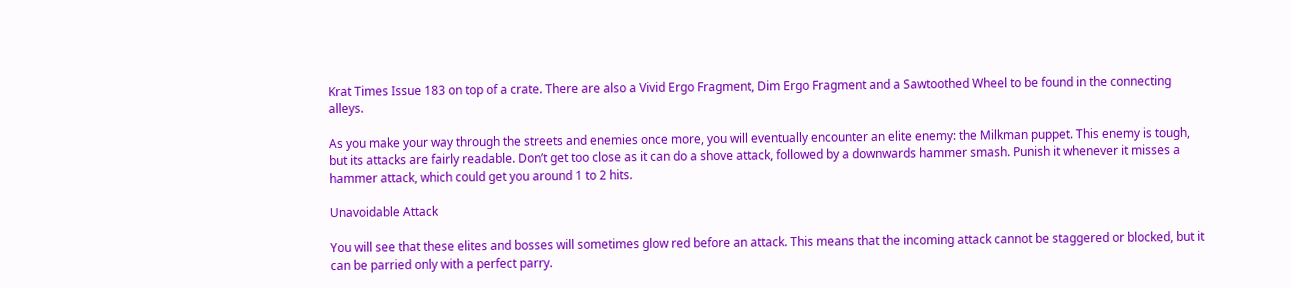Krat Times Issue 183 on top of a crate. There are also a Vivid Ergo Fragment, Dim Ergo Fragment and a Sawtoothed Wheel to be found in the connecting alleys.

As you make your way through the streets and enemies once more, you will eventually encounter an elite enemy: the Milkman puppet. This enemy is tough, but its attacks are fairly readable. Don’t get too close as it can do a shove attack, followed by a downwards hammer smash. Punish it whenever it misses a hammer attack, which could get you around 1 to 2 hits.

Unavoidable Attack

You will see that these elites and bosses will sometimes glow red before an attack. This means that the incoming attack cannot be staggered or blocked, but it can be parried only with a perfect parry.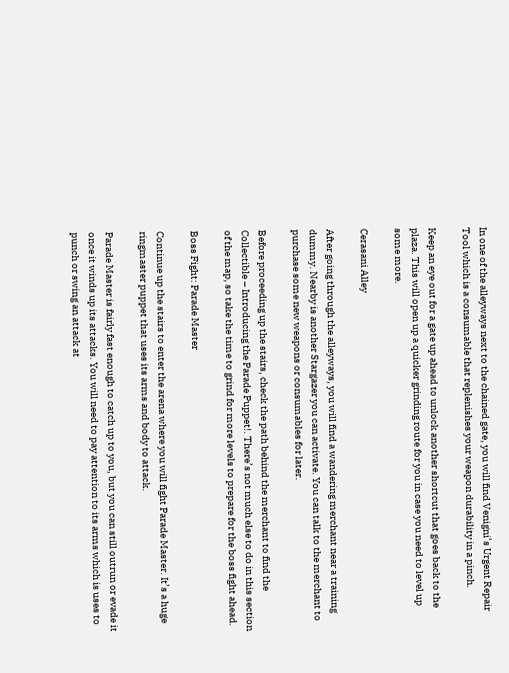In one of the alleyways next to the chained gate, you will find Venigni’s Urgent Repair Tool which is a consumable that replenishes your weapon durability in a pinch.

Keep an eye out for a gate up ahead to unlock another shortcut that goes back to the plaza. This will open up a quicker grinding route for you in case you need to level up some more.

Cerasani Alley

After going through the alleyways, you will find a wandering merchant near a training dummy. Nearby is another Stargazer you can activate. You can talk to the merchant to purchase some new weapons or consumables for later.

Before proceeding up the stairs, check the path behind the merchant to find the Collectible – Introducing the Parade Puppet!. There’s not much else to do in this section of the map, so take the time to grind for more levels to prepare for the boss fight ahead.

Boss Fight: Parade Master

Continue up the stairs to enter the arena where you will fight Parade Master. It’s a huge ringmaster puppet that uses its arms and body to attack.

Parade Master is fairly fast enough to catch up to you, but you can still outrun or evade it once it winds up its attacks. You will need to pay attention to its arms which is uses to punch or swing an attack at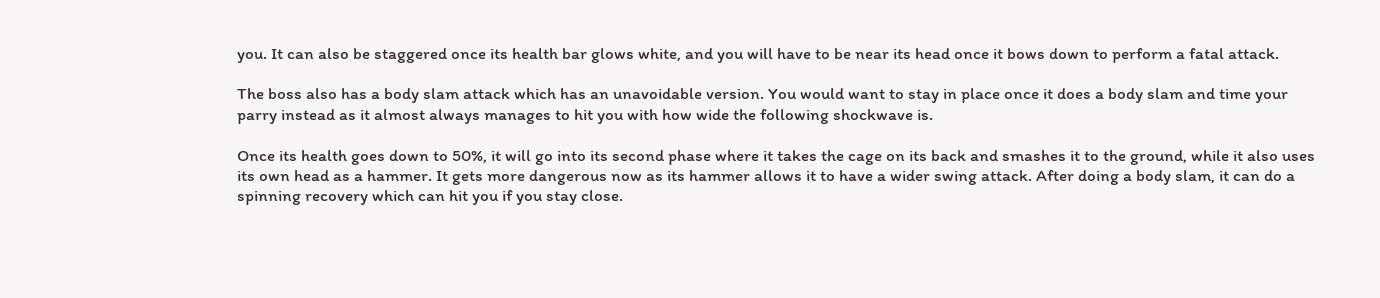you. It can also be staggered once its health bar glows white, and you will have to be near its head once it bows down to perform a fatal attack.

The boss also has a body slam attack which has an unavoidable version. You would want to stay in place once it does a body slam and time your parry instead as it almost always manages to hit you with how wide the following shockwave is.

Once its health goes down to 50%, it will go into its second phase where it takes the cage on its back and smashes it to the ground, while it also uses its own head as a hammer. It gets more dangerous now as its hammer allows it to have a wider swing attack. After doing a body slam, it can do a spinning recovery which can hit you if you stay close.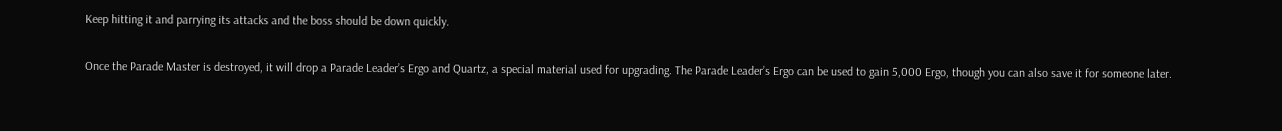Keep hitting it and parrying its attacks and the boss should be down quickly.

Once the Parade Master is destroyed, it will drop a Parade Leader’s Ergo and Quartz, a special material used for upgrading. The Parade Leader’s Ergo can be used to gain 5,000 Ergo, though you can also save it for someone later.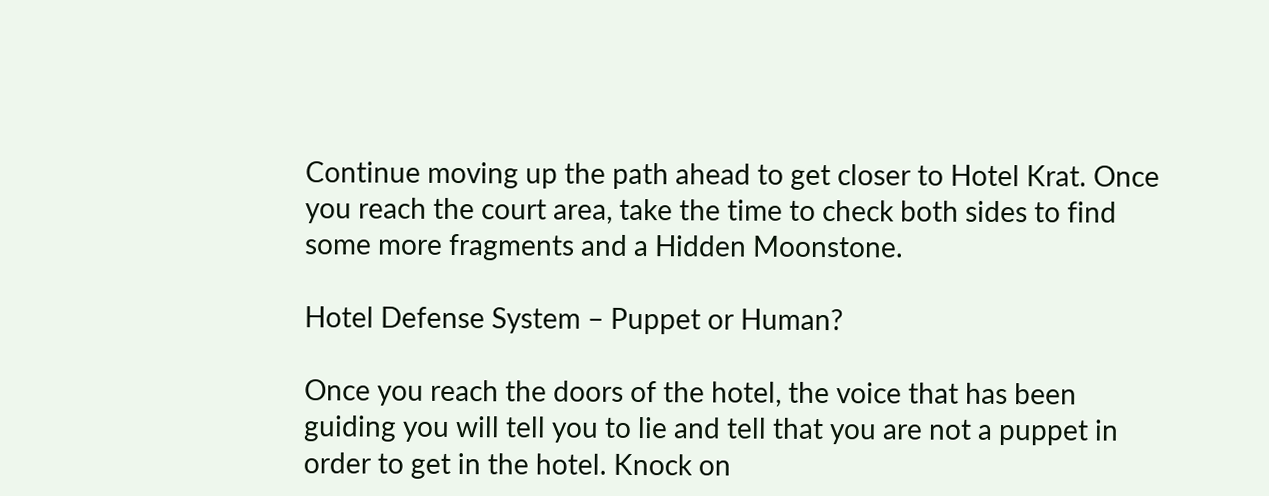Continue moving up the path ahead to get closer to Hotel Krat. Once you reach the court area, take the time to check both sides to find some more fragments and a Hidden Moonstone.

Hotel Defense System – Puppet or Human?

Once you reach the doors of the hotel, the voice that has been guiding you will tell you to lie and tell that you are not a puppet in order to get in the hotel. Knock on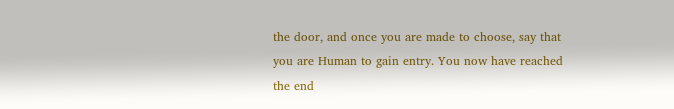the door, and once you are made to choose, say that you are Human to gain entry. You now have reached the end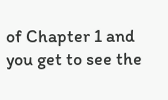of Chapter 1 and you get to see the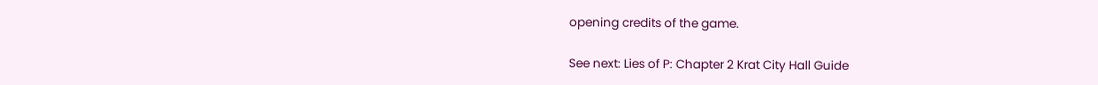opening credits of the game.

See next: Lies of P: Chapter 2 Krat City Hall Guide